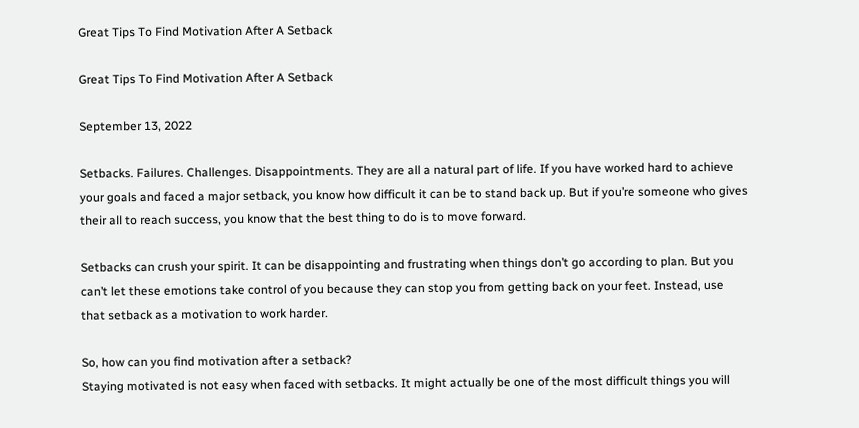Great Tips To Find Motivation After A Setback

Great Tips To Find Motivation After A Setback

September 13, 2022

Setbacks. Failures. Challenges. Disappointments. They are all a natural part of life. If you have worked hard to achieve your goals and faced a major setback, you know how difficult it can be to stand back up. But if you’re someone who gives their all to reach success, you know that the best thing to do is to move forward.

Setbacks can crush your spirit. It can be disappointing and frustrating when things don’t go according to plan. But you can’t let these emotions take control of you because they can stop you from getting back on your feet. Instead, use that setback as a motivation to work harder.

So, how can you find motivation after a setback?
Staying motivated is not easy when faced with setbacks. It might actually be one of the most difficult things you will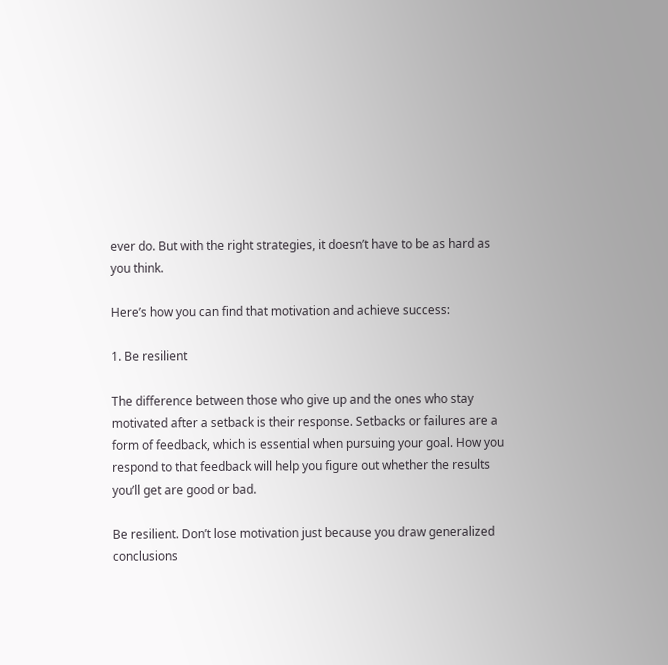ever do. But with the right strategies, it doesn’t have to be as hard as you think.

Here’s how you can find that motivation and achieve success:

1. Be resilient

The difference between those who give up and the ones who stay motivated after a setback is their response. Setbacks or failures are a form of feedback, which is essential when pursuing your goal. How you respond to that feedback will help you figure out whether the results you’ll get are good or bad.

Be resilient. Don’t lose motivation just because you draw generalized conclusions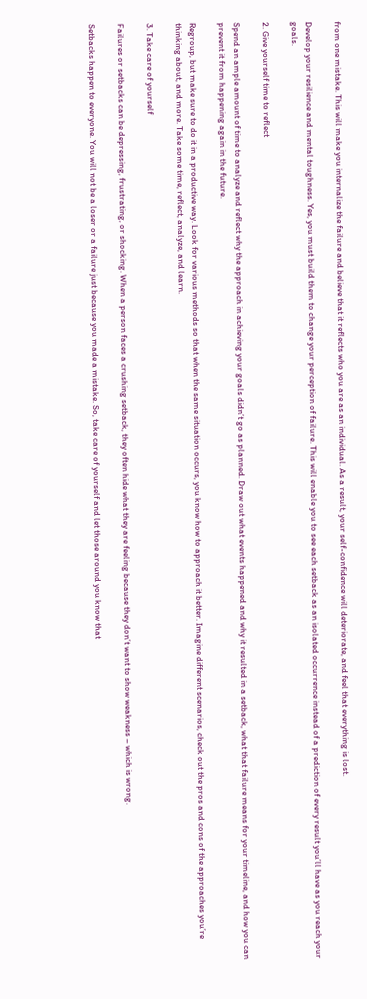from one mistake. This will make you internalize the failure and believe that it reflects who you are as an individual. As a result, your self-confidence will deteriorate, and feel that everything is lost.

Develop your resilience and mental toughness. Yes, you must build them to change your perception of failure. This will enable you to see each setback as an isolated occurrence instead of a prediction of every result you’ll have as you reach your goals.

2. Give yourself time to reflect

Spend an ample amount of time to analyze and reflect why the approach in achieving your goals didn’t go as planned. Draw out what events happened and why it resulted in a setback, what that failure means for your timeline, and how you can prevent it from happening again in the future.

Regroup, but make sure to do it in a productive way. Look for various methods so that when the same situation occurs, you know how to approach it better. Imagine different scenarios, check out the pros and cons of the approaches you’re thinking about, and more. Take some time, reflect, analyze, and learn.

3. Take care of yourself

Failures or setbacks can be depressing, frustrating, or shocking. When a person faces a crushing setback, they often hide what they are feeling because they don’t want to show weakness – which is wrong.

Setbacks happen to everyone. You will not be a loser or a failure just because you made a mistake. So, take care of yourself and let those around you know that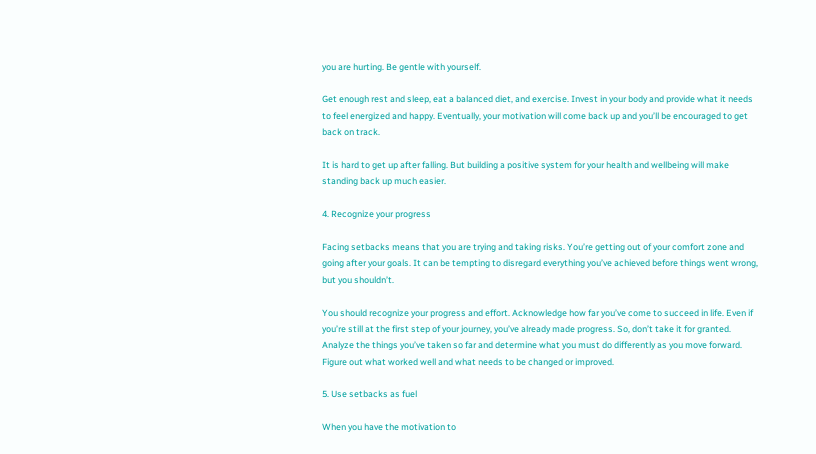you are hurting. Be gentle with yourself.

Get enough rest and sleep, eat a balanced diet, and exercise. Invest in your body and provide what it needs to feel energized and happy. Eventually, your motivation will come back up and you’ll be encouraged to get back on track.

It is hard to get up after falling. But building a positive system for your health and wellbeing will make standing back up much easier.

4. Recognize your progress

Facing setbacks means that you are trying and taking risks. You’re getting out of your comfort zone and going after your goals. It can be tempting to disregard everything you’ve achieved before things went wrong, but you shouldn’t.

You should recognize your progress and effort. Acknowledge how far you’ve come to succeed in life. Even if you’re still at the first step of your journey, you’ve already made progress. So, don’t take it for granted. Analyze the things you’ve taken so far and determine what you must do differently as you move forward. Figure out what worked well and what needs to be changed or improved.

5. Use setbacks as fuel

When you have the motivation to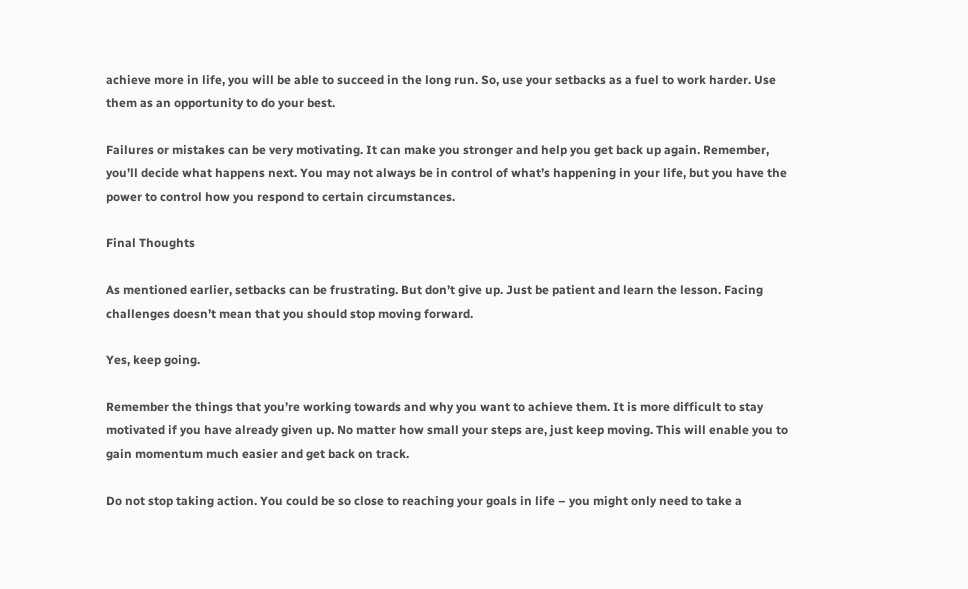achieve more in life, you will be able to succeed in the long run. So, use your setbacks as a fuel to work harder. Use them as an opportunity to do your best.

Failures or mistakes can be very motivating. It can make you stronger and help you get back up again. Remember, you’ll decide what happens next. You may not always be in control of what’s happening in your life, but you have the power to control how you respond to certain circumstances.

Final Thoughts

As mentioned earlier, setbacks can be frustrating. But don’t give up. Just be patient and learn the lesson. Facing challenges doesn’t mean that you should stop moving forward.

Yes, keep going.

Remember the things that you’re working towards and why you want to achieve them. It is more difficult to stay motivated if you have already given up. No matter how small your steps are, just keep moving. This will enable you to gain momentum much easier and get back on track.

Do not stop taking action. You could be so close to reaching your goals in life – you might only need to take a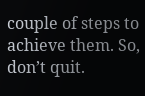couple of steps to achieve them. So, don’t quit.